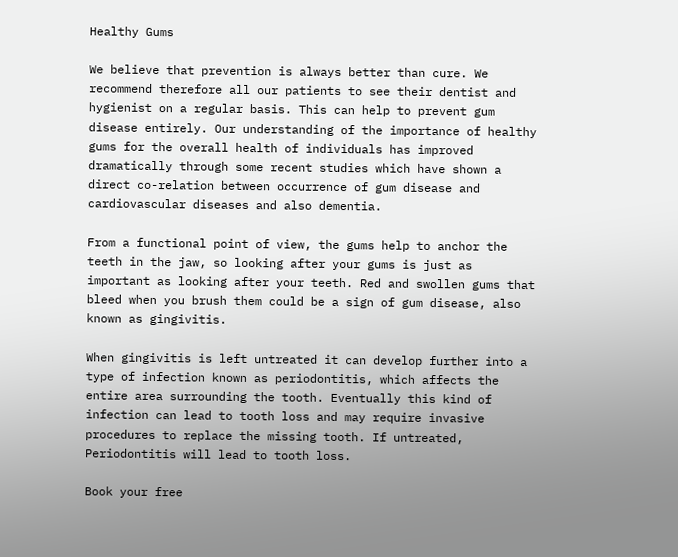Healthy Gums

We believe that prevention is always better than cure. We recommend therefore all our patients to see their dentist and hygienist on a regular basis. This can help to prevent gum disease entirely. Our understanding of the importance of healthy gums for the overall health of individuals has improved dramatically through some recent studies which have shown a direct co-relation between occurrence of gum disease and cardiovascular diseases and also dementia.

From a functional point of view, the gums help to anchor the teeth in the jaw, so looking after your gums is just as important as looking after your teeth. Red and swollen gums that bleed when you brush them could be a sign of gum disease, also known as gingivitis.

When gingivitis is left untreated it can develop further into a type of infection known as periodontitis, which affects the entire area surrounding the tooth. Eventually this kind of infection can lead to tooth loss and may require invasive procedures to replace the missing tooth. If untreated, Periodontitis will lead to tooth loss.

Book your free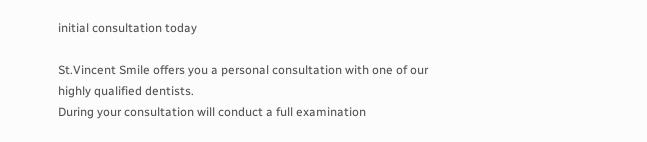initial consultation today

St.Vincent Smile offers you a personal consultation with one of our highly qualified dentists.
During your consultation will conduct a full examination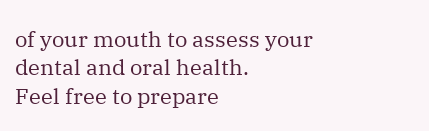of your mouth to assess your dental and oral health.
Feel free to prepare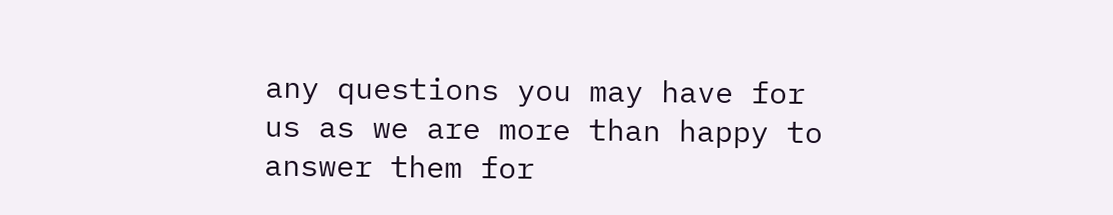any questions you may have for us as we are more than happy to answer them for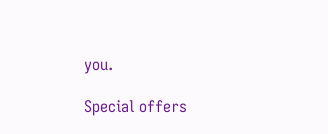you.

Special offers